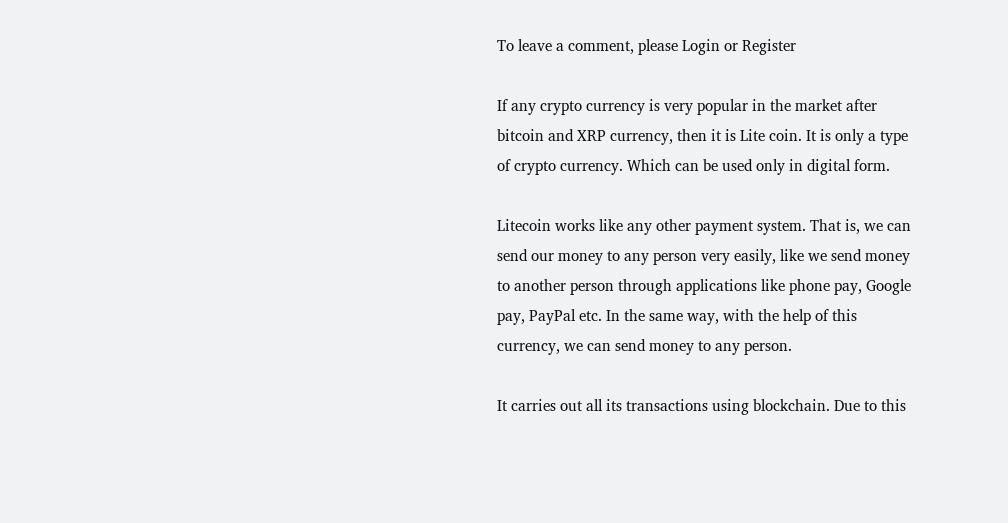To leave a comment, please Login or Register

If any crypto currency is very popular in the market after bitcoin and XRP currency, then it is Lite coin. It is only a type of crypto currency. Which can be used only in digital form.

Litecoin works like any other payment system. That is, we can send our money to any person very easily, like we send money to another person through applications like phone pay, Google pay, PayPal etc. In the same way, with the help of this currency, we can send money to any person.

It carries out all its transactions using blockchain. Due to this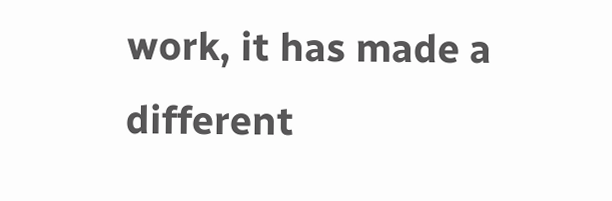work, it has made a different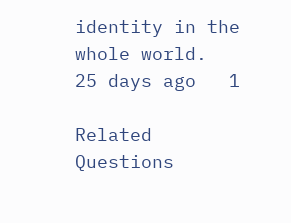identity in the whole world.
25 days ago   1

Related Questions